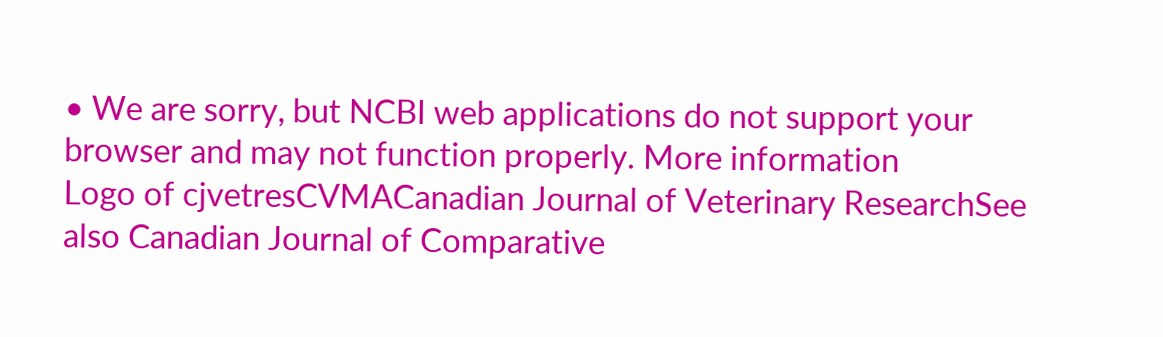• We are sorry, but NCBI web applications do not support your browser and may not function properly. More information
Logo of cjvetresCVMACanadian Journal of Veterinary ResearchSee also Canadian Journal of Comparative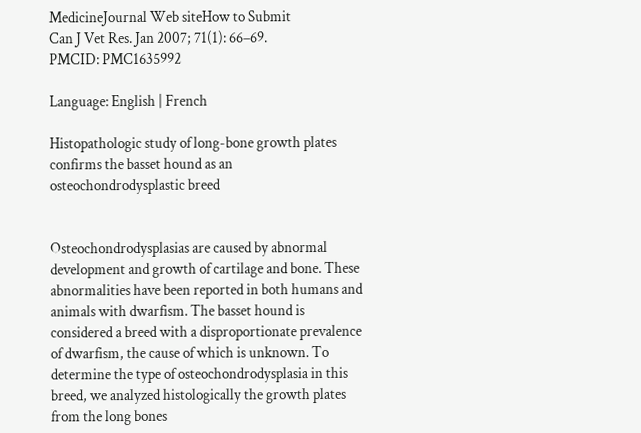MedicineJournal Web siteHow to Submit
Can J Vet Res. Jan 2007; 71(1): 66–69.
PMCID: PMC1635992

Language: English | French

Histopathologic study of long-bone growth plates confirms the basset hound as an osteochondrodysplastic breed


Osteochondrodysplasias are caused by abnormal development and growth of cartilage and bone. These abnormalities have been reported in both humans and animals with dwarfism. The basset hound is considered a breed with a disproportionate prevalence of dwarfism, the cause of which is unknown. To determine the type of osteochondrodysplasia in this breed, we analyzed histologically the growth plates from the long bones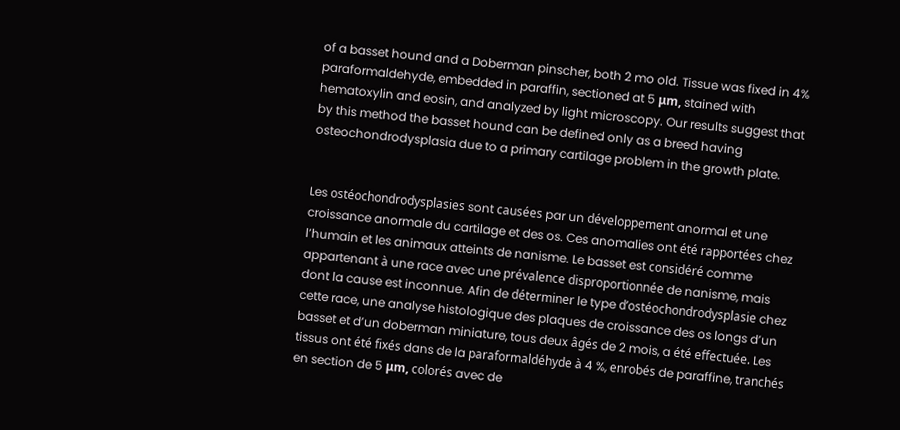of a basset hound and a Doberman pinscher, both 2 mo old. Tissue was fixed in 4% paraformaldehyde, embedded in paraffin, sectioned at 5 μm, stained with hematoxylin and eosin, and analyzed by light microscopy. Our results suggest that by this method the basset hound can be defined only as a breed having osteochondrodysplasia due to a primary cartilage problem in the growth plate.


Les ostéochondrodysplasies sont causées par un développement anormal et une croissance anormale du cartilage et des os. Ces anomalies ont été rapportées chez l’humain et les animaux atteints de nanisme. Le basset est considéré comme appartenant à une race avec une prévalence disproportionnée de nanisme, mais dont la cause est inconnue. Afin de déterminer le type d’ostéochondrodysplasie chez cette race, une analyse histologique des plaques de croissance des os longs d’un basset et d’un doberman miniature, tous deux âgés de 2 mois, a été effectuée. Les tissus ont été fixés dans de la paraformaldéhyde à 4 %, enrobés de paraffine, tranchés en section de 5 μm, colorés avec de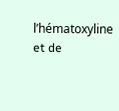l’hématoxyline et de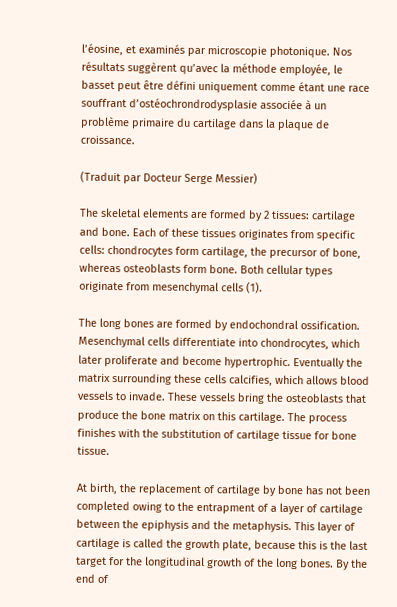l’éosine, et examinés par microscopie photonique. Nos résultats suggèrent qu’avec la méthode employée, le basset peut être défini uniquement comme étant une race souffrant d’ostéochrondrodysplasie associée à un problème primaire du cartilage dans la plaque de croissance.

(Traduit par Docteur Serge Messier)

The skeletal elements are formed by 2 tissues: cartilage and bone. Each of these tissues originates from specific cells: chondrocytes form cartilage, the precursor of bone, whereas osteoblasts form bone. Both cellular types originate from mesenchymal cells (1).

The long bones are formed by endochondral ossification. Mesenchymal cells differentiate into chondrocytes, which later proliferate and become hypertrophic. Eventually the matrix surrounding these cells calcifies, which allows blood vessels to invade. These vessels bring the osteoblasts that produce the bone matrix on this cartilage. The process finishes with the substitution of cartilage tissue for bone tissue.

At birth, the replacement of cartilage by bone has not been completed owing to the entrapment of a layer of cartilage between the epiphysis and the metaphysis. This layer of cartilage is called the growth plate, because this is the last target for the longitudinal growth of the long bones. By the end of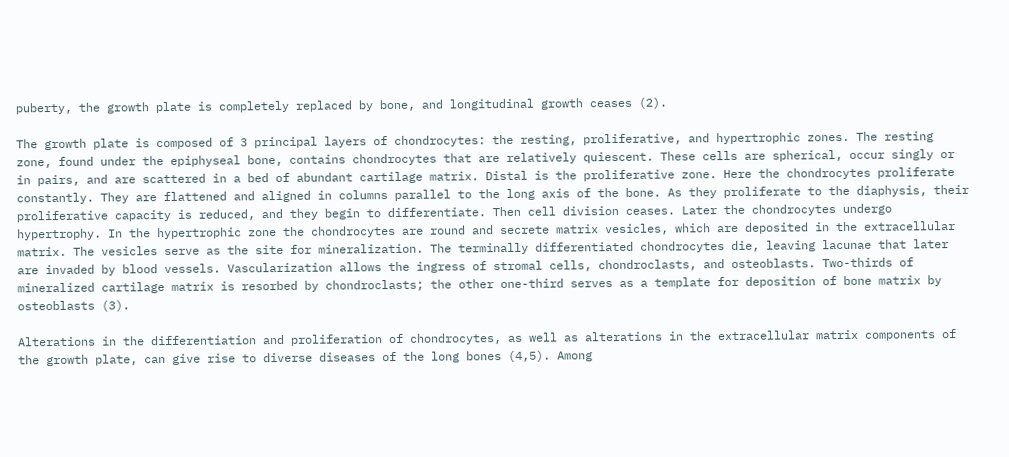puberty, the growth plate is completely replaced by bone, and longitudinal growth ceases (2).

The growth plate is composed of 3 principal layers of chondrocytes: the resting, proliferative, and hypertrophic zones. The resting zone, found under the epiphyseal bone, contains chondrocytes that are relatively quiescent. These cells are spherical, occur singly or in pairs, and are scattered in a bed of abundant cartilage matrix. Distal is the proliferative zone. Here the chondrocytes proliferate constantly. They are flattened and aligned in columns parallel to the long axis of the bone. As they proliferate to the diaphysis, their proliferative capacity is reduced, and they begin to differentiate. Then cell division ceases. Later the chondrocytes undergo hypertrophy. In the hypertrophic zone the chondrocytes are round and secrete matrix vesicles, which are deposited in the extracellular matrix. The vesicles serve as the site for mineralization. The terminally differentiated chondrocytes die, leaving lacunae that later are invaded by blood vessels. Vascularization allows the ingress of stromal cells, chondroclasts, and osteoblasts. Two-thirds of mineralized cartilage matrix is resorbed by chondroclasts; the other one-third serves as a template for deposition of bone matrix by osteoblasts (3).

Alterations in the differentiation and proliferation of chondrocytes, as well as alterations in the extracellular matrix components of the growth plate, can give rise to diverse diseases of the long bones (4,5). Among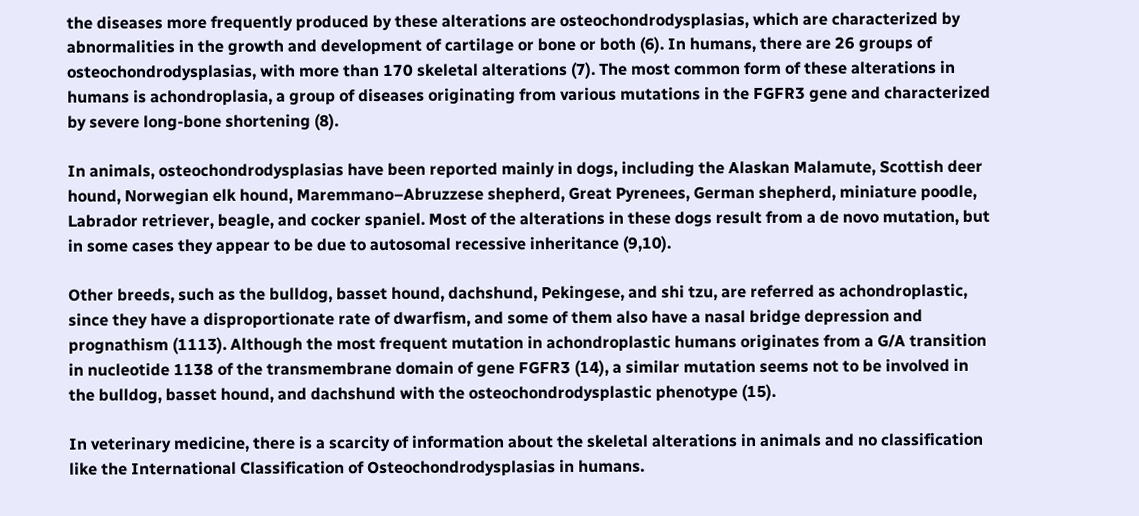the diseases more frequently produced by these alterations are osteochondrodysplasias, which are characterized by abnormalities in the growth and development of cartilage or bone or both (6). In humans, there are 26 groups of osteochondrodysplasias, with more than 170 skeletal alterations (7). The most common form of these alterations in humans is achondroplasia, a group of diseases originating from various mutations in the FGFR3 gene and characterized by severe long-bone shortening (8).

In animals, osteochondrodysplasias have been reported mainly in dogs, including the Alaskan Malamute, Scottish deer hound, Norwegian elk hound, Maremmano–Abruzzese shepherd, Great Pyrenees, German shepherd, miniature poodle, Labrador retriever, beagle, and cocker spaniel. Most of the alterations in these dogs result from a de novo mutation, but in some cases they appear to be due to autosomal recessive inheritance (9,10).

Other breeds, such as the bulldog, basset hound, dachshund, Pekingese, and shi tzu, are referred as achondroplastic, since they have a disproportionate rate of dwarfism, and some of them also have a nasal bridge depression and prognathism (1113). Although the most frequent mutation in achondroplastic humans originates from a G/A transition in nucleotide 1138 of the transmembrane domain of gene FGFR3 (14), a similar mutation seems not to be involved in the bulldog, basset hound, and dachshund with the osteochondrodysplastic phenotype (15).

In veterinary medicine, there is a scarcity of information about the skeletal alterations in animals and no classification like the International Classification of Osteochondrodysplasias in humans.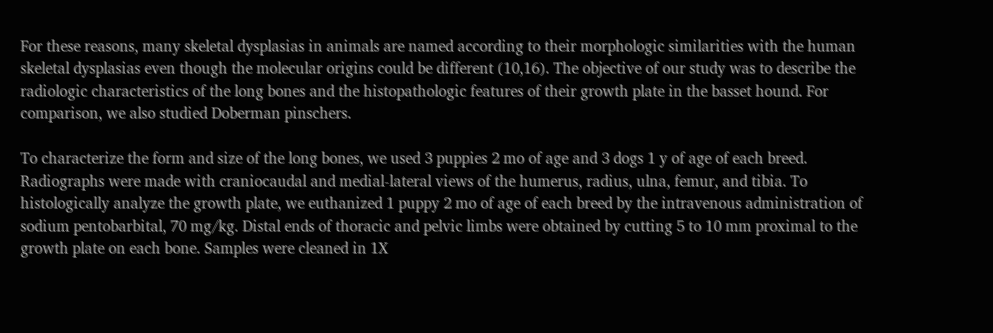For these reasons, many skeletal dysplasias in animals are named according to their morphologic similarities with the human skeletal dysplasias even though the molecular origins could be different (10,16). The objective of our study was to describe the radiologic characteristics of the long bones and the histopathologic features of their growth plate in the basset hound. For comparison, we also studied Doberman pinschers.

To characterize the form and size of the long bones, we used 3 puppies 2 mo of age and 3 dogs 1 y of age of each breed. Radiographs were made with craniocaudal and medial-lateral views of the humerus, radius, ulna, femur, and tibia. To histologically analyze the growth plate, we euthanized 1 puppy 2 mo of age of each breed by the intravenous administration of sodium pentobarbital, 70 mg/kg. Distal ends of thoracic and pelvic limbs were obtained by cutting 5 to 10 mm proximal to the growth plate on each bone. Samples were cleaned in 1X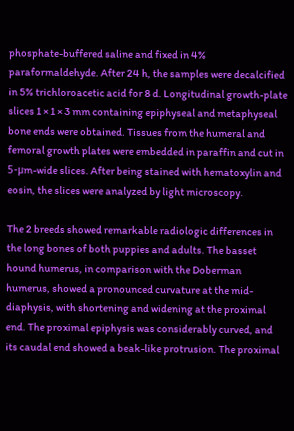phosphate-buffered saline and fixed in 4% paraformaldehyde. After 24 h, the samples were decalcified in 5% trichloroacetic acid for 8 d. Longitudinal growth-plate slices 1 × 1 × 3 mm containing epiphyseal and metaphyseal bone ends were obtained. Tissues from the humeral and femoral growth plates were embedded in paraffin and cut in 5-μm-wide slices. After being stained with hematoxylin and eosin, the slices were analyzed by light microscopy.

The 2 breeds showed remarkable radiologic differences in the long bones of both puppies and adults. The basset hound humerus, in comparison with the Doberman humerus, showed a pronounced curvature at the mid-diaphysis, with shortening and widening at the proximal end. The proximal epiphysis was considerably curved, and its caudal end showed a beak-like protrusion. The proximal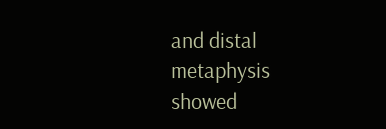and distal metaphysis showed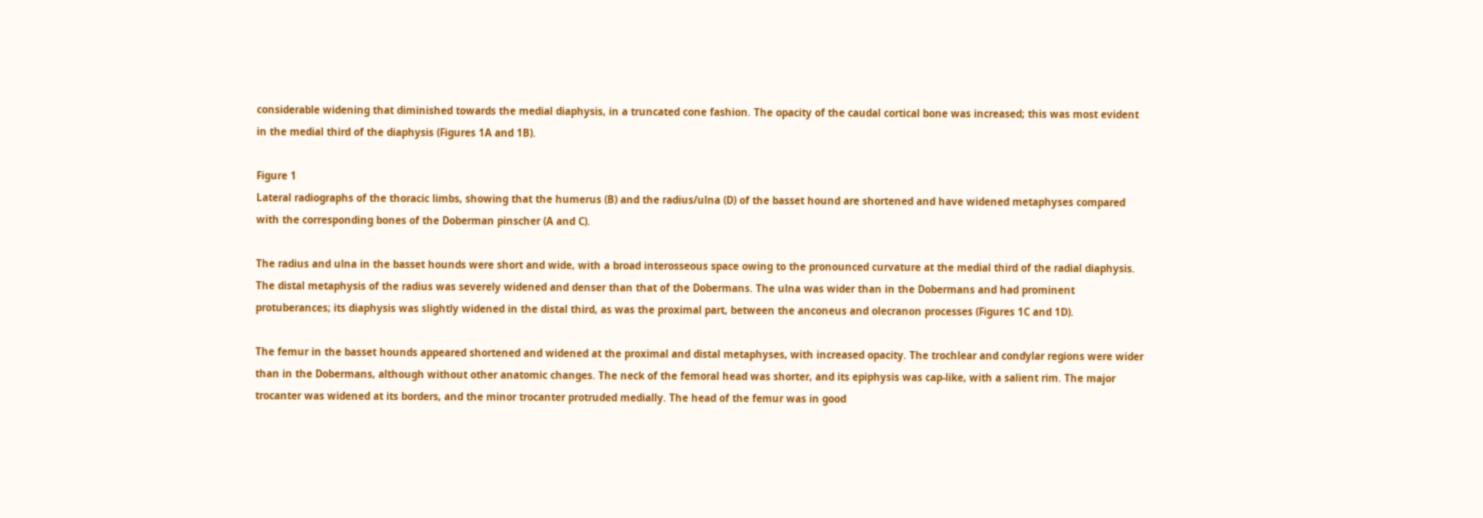considerable widening that diminished towards the medial diaphysis, in a truncated cone fashion. The opacity of the caudal cortical bone was increased; this was most evident in the medial third of the diaphysis (Figures 1A and 1B).

Figure 1
Lateral radiographs of the thoracic limbs, showing that the humerus (B) and the radius/ulna (D) of the basset hound are shortened and have widened metaphyses compared with the corresponding bones of the Doberman pinscher (A and C).

The radius and ulna in the basset hounds were short and wide, with a broad interosseous space owing to the pronounced curvature at the medial third of the radial diaphysis. The distal metaphysis of the radius was severely widened and denser than that of the Dobermans. The ulna was wider than in the Dobermans and had prominent protuberances; its diaphysis was slightly widened in the distal third, as was the proximal part, between the anconeus and olecranon processes (Figures 1C and 1D).

The femur in the basset hounds appeared shortened and widened at the proximal and distal metaphyses, with increased opacity. The trochlear and condylar regions were wider than in the Dobermans, although without other anatomic changes. The neck of the femoral head was shorter, and its epiphysis was cap-like, with a salient rim. The major trocanter was widened at its borders, and the minor trocanter protruded medially. The head of the femur was in good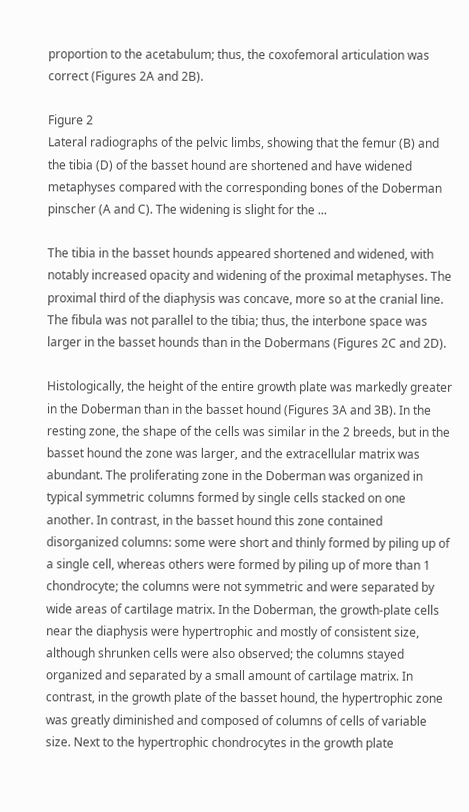proportion to the acetabulum; thus, the coxofemoral articulation was correct (Figures 2A and 2B).

Figure 2
Lateral radiographs of the pelvic limbs, showing that the femur (B) and the tibia (D) of the basset hound are shortened and have widened metaphyses compared with the corresponding bones of the Doberman pinscher (A and C). The widening is slight for the ...

The tibia in the basset hounds appeared shortened and widened, with notably increased opacity and widening of the proximal metaphyses. The proximal third of the diaphysis was concave, more so at the cranial line. The fibula was not parallel to the tibia; thus, the interbone space was larger in the basset hounds than in the Dobermans (Figures 2C and 2D).

Histologically, the height of the entire growth plate was markedly greater in the Doberman than in the basset hound (Figures 3A and 3B). In the resting zone, the shape of the cells was similar in the 2 breeds, but in the basset hound the zone was larger, and the extracellular matrix was abundant. The proliferating zone in the Doberman was organized in typical symmetric columns formed by single cells stacked on one another. In contrast, in the basset hound this zone contained disorganized columns: some were short and thinly formed by piling up of a single cell, whereas others were formed by piling up of more than 1 chondrocyte; the columns were not symmetric and were separated by wide areas of cartilage matrix. In the Doberman, the growth-plate cells near the diaphysis were hypertrophic and mostly of consistent size, although shrunken cells were also observed; the columns stayed organized and separated by a small amount of cartilage matrix. In contrast, in the growth plate of the basset hound, the hypertrophic zone was greatly diminished and composed of columns of cells of variable size. Next to the hypertrophic chondrocytes in the growth plate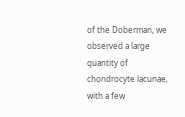of the Doberman, we observed a large quantity of chondrocyte lacunae, with a few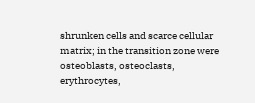shrunken cells and scarce cellular matrix; in the transition zone were osteoblasts, osteoclasts, erythrocytes,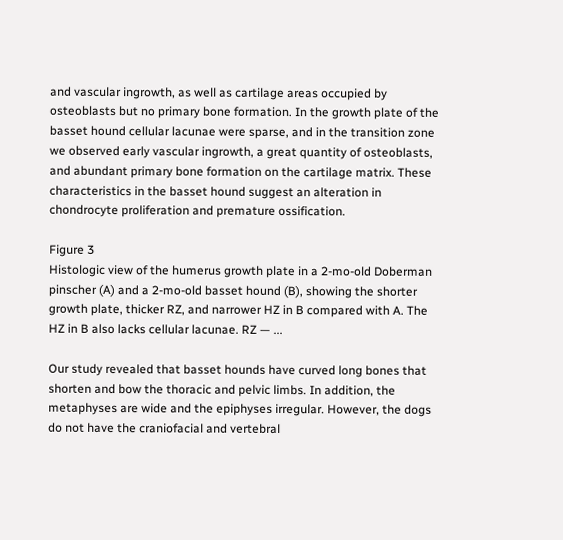and vascular ingrowth, as well as cartilage areas occupied by osteoblasts but no primary bone formation. In the growth plate of the basset hound cellular lacunae were sparse, and in the transition zone we observed early vascular ingrowth, a great quantity of osteoblasts, and abundant primary bone formation on the cartilage matrix. These characteristics in the basset hound suggest an alteration in chondrocyte proliferation and premature ossification.

Figure 3
Histologic view of the humerus growth plate in a 2-mo-old Doberman pinscher (A) and a 2-mo-old basset hound (B), showing the shorter growth plate, thicker RZ, and narrower HZ in B compared with A. The HZ in B also lacks cellular lacunae. RZ — ...

Our study revealed that basset hounds have curved long bones that shorten and bow the thoracic and pelvic limbs. In addition, the metaphyses are wide and the epiphyses irregular. However, the dogs do not have the craniofacial and vertebral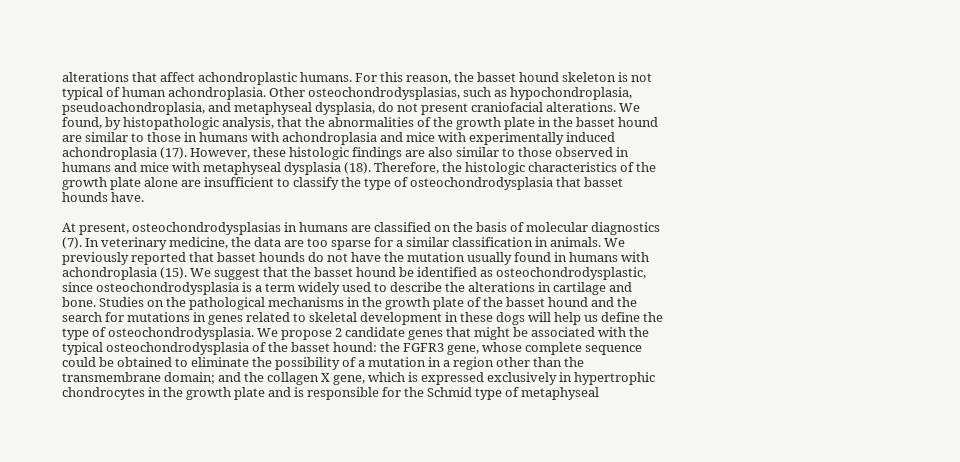alterations that affect achondroplastic humans. For this reason, the basset hound skeleton is not typical of human achondroplasia. Other osteochondrodysplasias, such as hypochondroplasia, pseudoachondroplasia, and metaphyseal dysplasia, do not present craniofacial alterations. We found, by histopathologic analysis, that the abnormalities of the growth plate in the basset hound are similar to those in humans with achondroplasia and mice with experimentally induced achondroplasia (17). However, these histologic findings are also similar to those observed in humans and mice with metaphyseal dysplasia (18). Therefore, the histologic characteristics of the growth plate alone are insufficient to classify the type of osteochondrodysplasia that basset hounds have.

At present, osteochondrodysplasias in humans are classified on the basis of molecular diagnostics (7). In veterinary medicine, the data are too sparse for a similar classification in animals. We previously reported that basset hounds do not have the mutation usually found in humans with achondroplasia (15). We suggest that the basset hound be identified as osteochondrodysplastic, since osteochondrodysplasia is a term widely used to describe the alterations in cartilage and bone. Studies on the pathological mechanisms in the growth plate of the basset hound and the search for mutations in genes related to skeletal development in these dogs will help us define the type of osteochondrodysplasia. We propose 2 candidate genes that might be associated with the typical osteochondrodysplasia of the basset hound: the FGFR3 gene, whose complete sequence could be obtained to eliminate the possibility of a mutation in a region other than the transmembrane domain; and the collagen X gene, which is expressed exclusively in hypertrophic chondrocytes in the growth plate and is responsible for the Schmid type of metaphyseal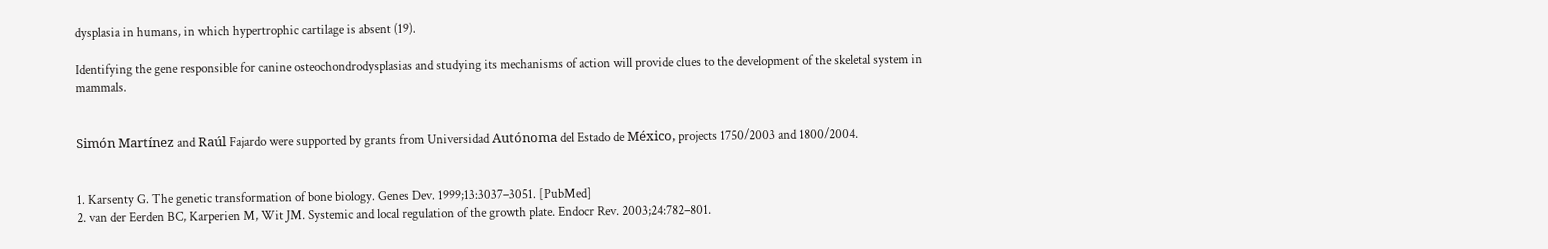dysplasia in humans, in which hypertrophic cartilage is absent (19).

Identifying the gene responsible for canine osteochondrodysplasias and studying its mechanisms of action will provide clues to the development of the skeletal system in mammals.


Simón Martínez and Raúl Fajardo were supported by grants from Universidad Autónoma del Estado de México, projects 1750/2003 and 1800/2004.


1. Karsenty G. The genetic transformation of bone biology. Genes Dev. 1999;13:3037–3051. [PubMed]
2. van der Eerden BC, Karperien M, Wit JM. Systemic and local regulation of the growth plate. Endocr Rev. 2003;24:782–801.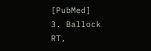[PubMed]
3. Ballock RT,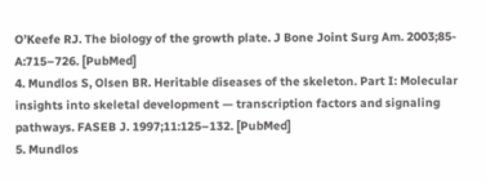O’Keefe RJ. The biology of the growth plate. J Bone Joint Surg Am. 2003;85-A:715–726. [PubMed]
4. Mundlos S, Olsen BR. Heritable diseases of the skeleton. Part I: Molecular insights into skeletal development — transcription factors and signaling pathways. FASEB J. 1997;11:125–132. [PubMed]
5. Mundlos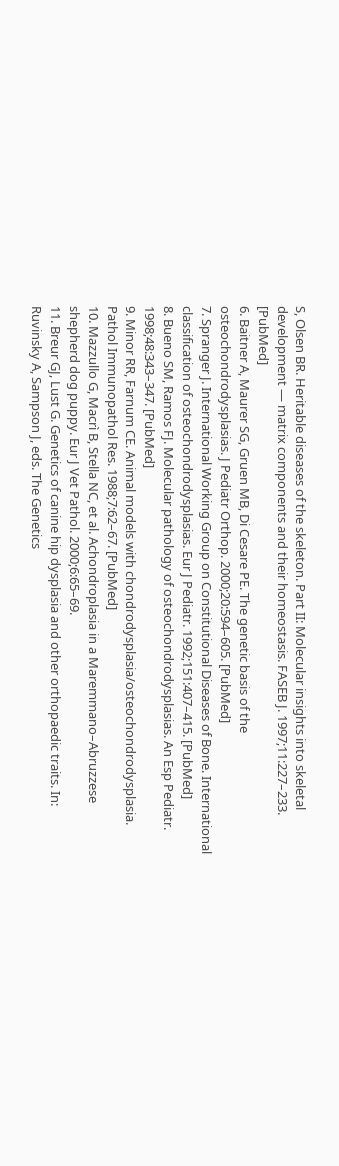S, Olsen BR. Heritable diseases of the skeleton. Part II: Molecular insights into skeletal development — matrix components and their homeostasis. FASEB J. 1997;11:227–233. [PubMed]
6. Baitner A, Maurer SG, Gruen MB, Di Cesare PE. The genetic basis of the osteochondrodysplasias. J Pediatr Orthop. 2000;20:594–605. [PubMed]
7. Spranger J. International Working Group on Constitutional Diseases of Bone. International classification of osteochondrodysplasias. Eur J Pediatr. 1992;151:407–415. [PubMed]
8. Bueno SM, Ramos FJ. Molecular pathology of osteochondrodysplasias. An Esp Pediatr. 1998;48:343–347. [PubMed]
9. Minor RR, Farnum CE. Animal models with chondrodysplasia/osteochondrodysplasia. Pathol Immunopathol Res. 1988;7:62–67. [PubMed]
10. Mazzullo G, Macrì B, Stella NC, et al. Achondroplasia in a Maremmano–Abruzzese shepherd dog puppy. Eur J Vet Pathol. 2000;6:65–69.
11. Breur GJ, Lust G. Genetics of canine hip dysplasia and other orthopaedic traits. In: Ruvinsky A, Sampson J, eds. The Genetics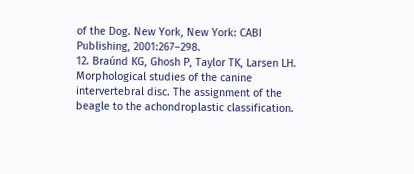of the Dog. New York, New York: CABI Publishing, 2001:267–298.
12. Braúnd KG, Ghosh P, Taylor TK, Larsen LH. Morphological studies of the canine intervertebral disc. The assignment of the beagle to the achondroplastic classification.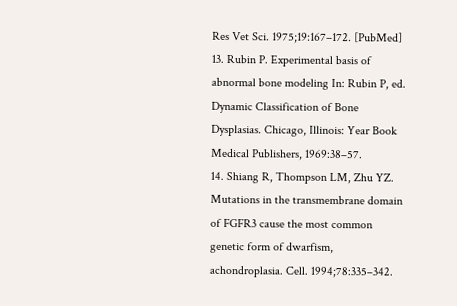Res Vet Sci. 1975;19:167–172. [PubMed]
13. Rubin P. Experimental basis of abnormal bone modeling In: Rubin P, ed. Dynamic Classification of Bone Dysplasias. Chicago, Illinois: Year Book Medical Publishers, 1969:38–57.
14. Shiang R, Thompson LM, Zhu YZ. Mutations in the transmembrane domain of FGFR3 cause the most common genetic form of dwarfism, achondroplasia. Cell. 1994;78:335–342.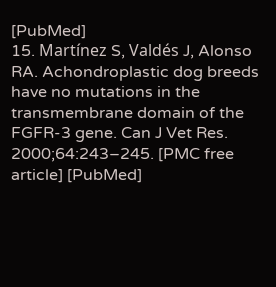[PubMed]
15. Martínez S, Valdés J, Alonso RA. Achondroplastic dog breeds have no mutations in the transmembrane domain of the FGFR-3 gene. Can J Vet Res. 2000;64:243–245. [PMC free article] [PubMed]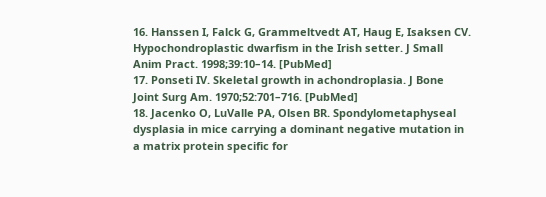16. Hanssen I, Falck G, Grammeltvedt AT, Haug E, Isaksen CV. Hypochondroplastic dwarfism in the Irish setter. J Small Anim Pract. 1998;39:10–14. [PubMed]
17. Ponseti IV. Skeletal growth in achondroplasia. J Bone Joint Surg Am. 1970;52:701–716. [PubMed]
18. Jacenko O, LuValle PA, Olsen BR. Spondylometaphyseal dysplasia in mice carrying a dominant negative mutation in a matrix protein specific for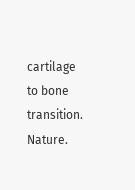cartilage to bone transition. Nature.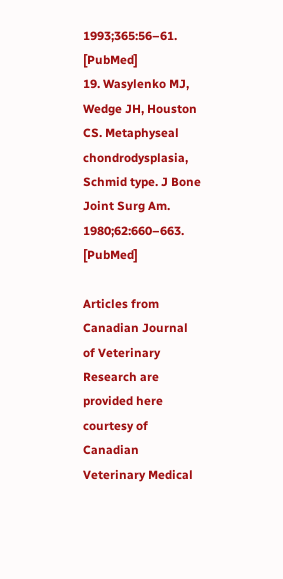1993;365:56–61. [PubMed]
19. Wasylenko MJ, Wedge JH, Houston CS. Metaphyseal chondrodysplasia, Schmid type. J Bone Joint Surg Am. 1980;62:660–663. [PubMed]

Articles from Canadian Journal of Veterinary Research are provided here courtesy of Canadian Veterinary Medical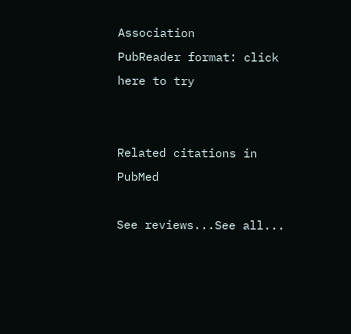Association
PubReader format: click here to try


Related citations in PubMed

See reviews...See all...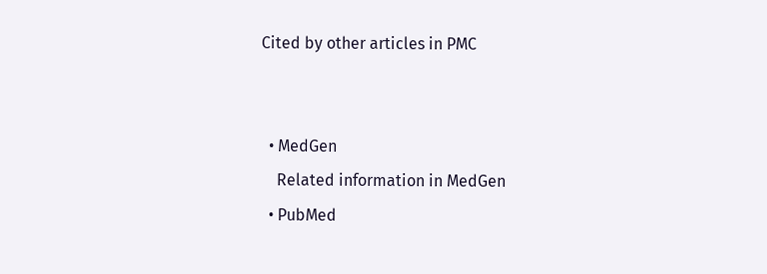Cited by other articles in PMC


  • MedGen
    Related information in MedGen
  • PubMed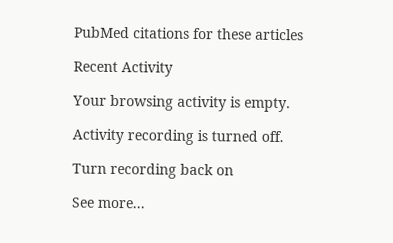PubMed citations for these articles

Recent Activity

Your browsing activity is empty.

Activity recording is turned off.

Turn recording back on

See more...